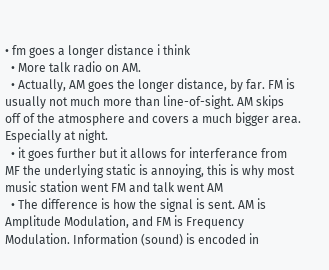• fm goes a longer distance i think
  • More talk radio on AM.
  • Actually, AM goes the longer distance, by far. FM is usually not much more than line-of-sight. AM skips off of the atmosphere and covers a much bigger area. Especially at night.
  • it goes further but it allows for interferance from MF the underlying static is annoying, this is why most music station went FM and talk went AM
  • The difference is how the signal is sent. AM is Amplitude Modulation, and FM is Frequency Modulation. Information (sound) is encoded in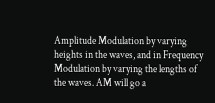Amplitude Modulation by varying heights in the waves, and in Frequency Modulation by varying the lengths of the waves. AM will go a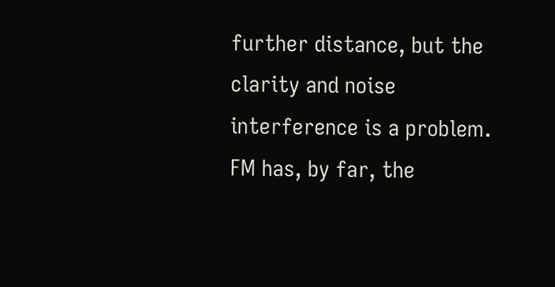further distance, but the clarity and noise interference is a problem. FM has, by far, the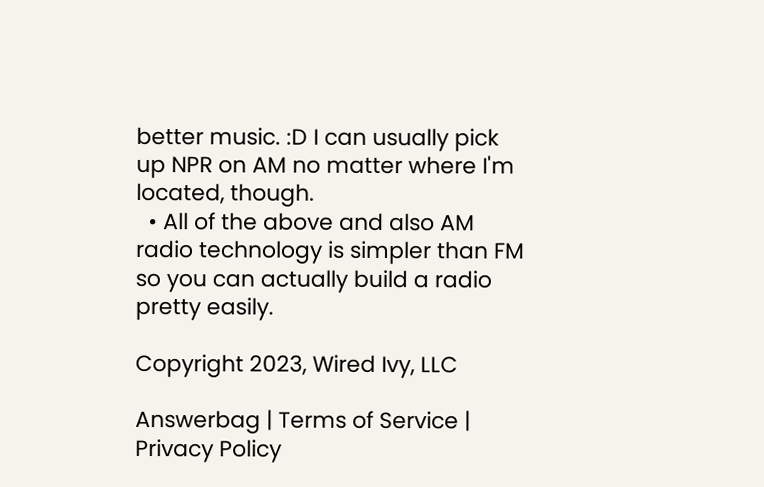better music. :D I can usually pick up NPR on AM no matter where I'm located, though.
  • All of the above and also AM radio technology is simpler than FM so you can actually build a radio pretty easily.

Copyright 2023, Wired Ivy, LLC

Answerbag | Terms of Service | Privacy Policy